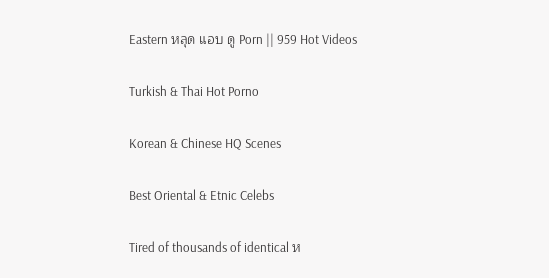Eastern หลุด แอบ ดู Porn || 959 Hot Videos

Turkish & Thai Hot Porno

Korean & Chinese HQ Scenes

Best Oriental & Etnic Celebs

Tired of thousands of identical ห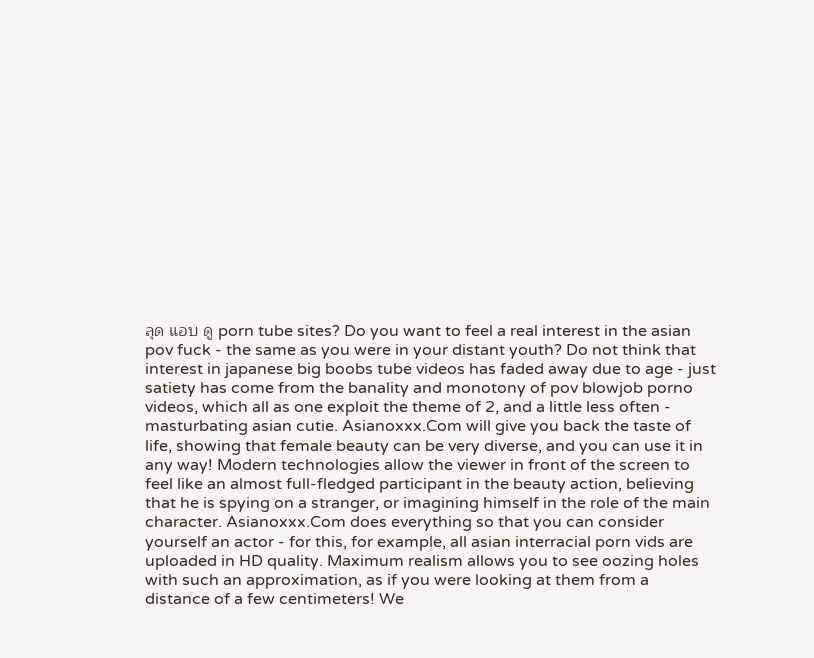ลุด แอบ ดู porn tube sites? Do you want to feel a real interest in the asian pov fuck - the same as you were in your distant youth? Do not think that interest in japanese big boobs tube videos has faded away due to age - just satiety has come from the banality and monotony of pov blowjob porno videos, which all as one exploit the theme of 2, and a little less often - masturbating asian cutie. Asianoxxx.Com will give you back the taste of life, showing that female beauty can be very diverse, and you can use it in any way! Modern technologies allow the viewer in front of the screen to feel like an almost full-fledged participant in the beauty action, believing that he is spying on a stranger, or imagining himself in the role of the main character. Asianoxxx.Com does everything so that you can consider yourself an actor - for this, for example, all asian interracial porn vids are uploaded in HD quality. Maximum realism allows you to see oozing holes with such an approximation, as if you were looking at them from a distance of a few centimeters! We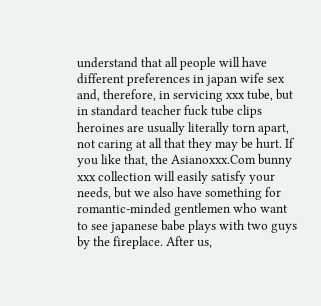understand that all people will have different preferences in japan wife sex and, therefore, in servicing xxx tube, but in standard teacher fuck tube clips heroines are usually literally torn apart, not caring at all that they may be hurt. If you like that, the Asianoxxx.Com bunny xxx collection will easily satisfy your needs, but we also have something for romantic-minded gentlemen who want to see japanese babe plays with two guys by the fireplace. After us,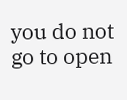you do not go to open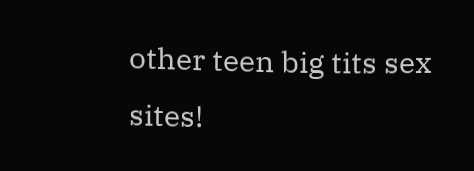other teen big tits sex sites!